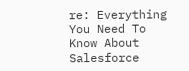re: Everything You Need To Know About Salesforce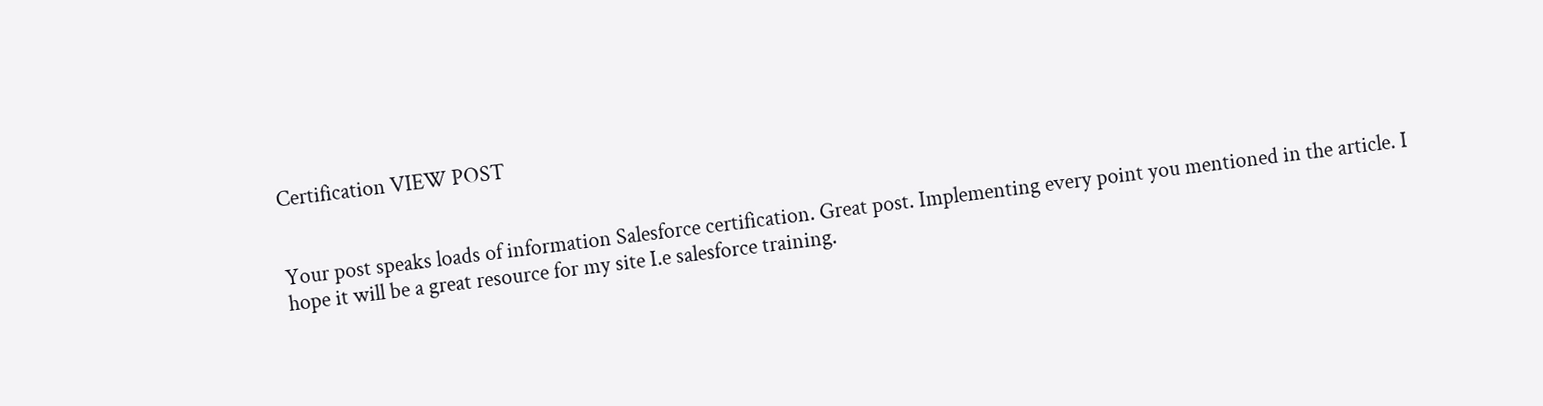Certification VIEW POST


Your post speaks loads of information Salesforce certification. Great post. Implementing every point you mentioned in the article. I hope it will be a great resource for my site I.e salesforce training.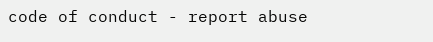code of conduct - report abuse